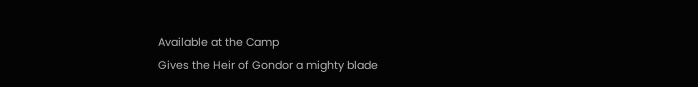Available at the Camp
Gives the Heir of Gondor a mighty blade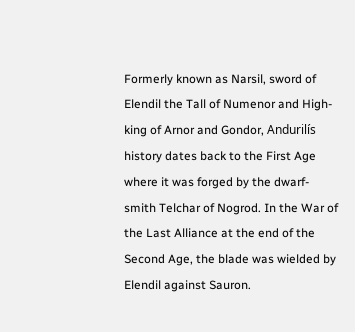Formerly known as Narsil, sword of Elendil the Tall of Numenor and High-king of Arnor and Gondor, Andurilís history dates back to the First Age where it was forged by the dwarf-smith Telchar of Nogrod. In the War of the Last Alliance at the end of the Second Age, the blade was wielded by Elendil against Sauron.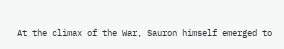At the climax of the War, Sauron himself emerged to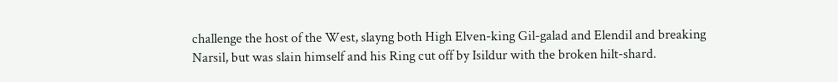challenge the host of the West, slayng both High Elven-king Gil-galad and Elendil and breaking Narsil, but was slain himself and his Ring cut off by Isildur with the broken hilt-shard.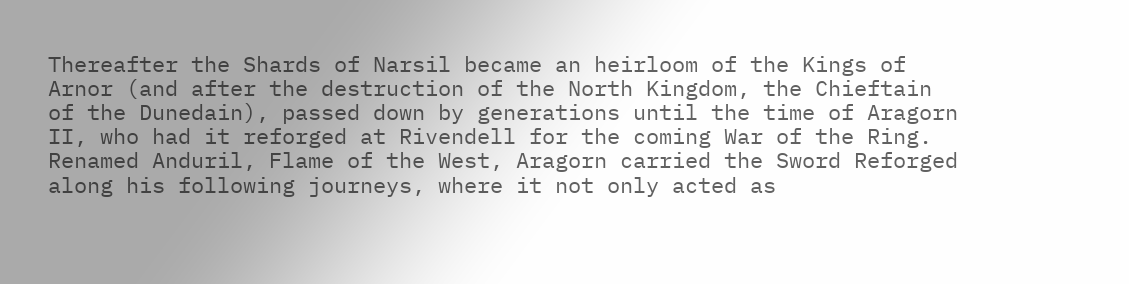Thereafter the Shards of Narsil became an heirloom of the Kings of Arnor (and after the destruction of the North Kingdom, the Chieftain of the Dunedain), passed down by generations until the time of Aragorn II, who had it reforged at Rivendell for the coming War of the Ring. Renamed Anduril, Flame of the West, Aragorn carried the Sword Reforged along his following journeys, where it not only acted as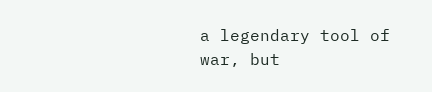a legendary tool of war, but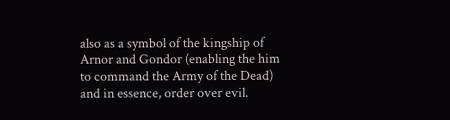also as a symbol of the kingship of Arnor and Gondor (enabling the him to command the Army of the Dead) and in essence, order over evil.